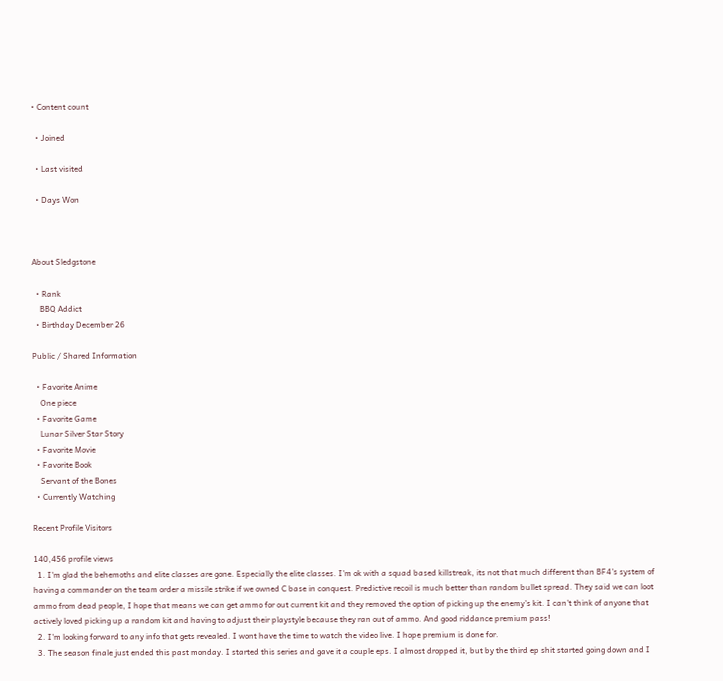• Content count

  • Joined

  • Last visited

  • Days Won



About Sledgstone

  • Rank
    BBQ Addict
  • Birthday December 26

Public / Shared Information

  • Favorite Anime
    One piece
  • Favorite Game
    Lunar Silver Star Story
  • Favorite Movie
  • Favorite Book
    Servant of the Bones
  • Currently Watching

Recent Profile Visitors

140,456 profile views
  1. I'm glad the behemoths and elite classes are gone. Especially the elite classes. I'm ok with a squad based killstreak, its not that much different than BF4's system of having a commander on the team order a missile strike if we owned C base in conquest. Predictive recoil is much better than random bullet spread. They said we can loot ammo from dead people, I hope that means we can get ammo for out current kit and they removed the option of picking up the enemy's kit. I can't think of anyone that actively loved picking up a random kit and having to adjust their playstyle because they ran out of ammo. And good riddance premium pass!
  2. I'm looking forward to any info that gets revealed. I wont have the time to watch the video live. I hope premium is done for.
  3. The season finale just ended this past monday. I started this series and gave it a couple eps. I almost dropped it, but by the third ep shit started going down and I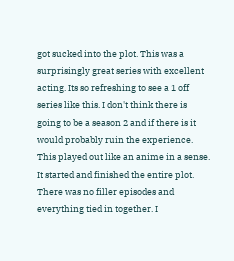got sucked into the plot. This was a surprisingly great series with excellent acting. Its so refreshing to see a 1 off series like this. I don't think there is going to be a season 2 and if there is it would probably ruin the experience. This played out like an anime in a sense. It started and finished the entire plot. There was no filler episodes and everything tied in together. I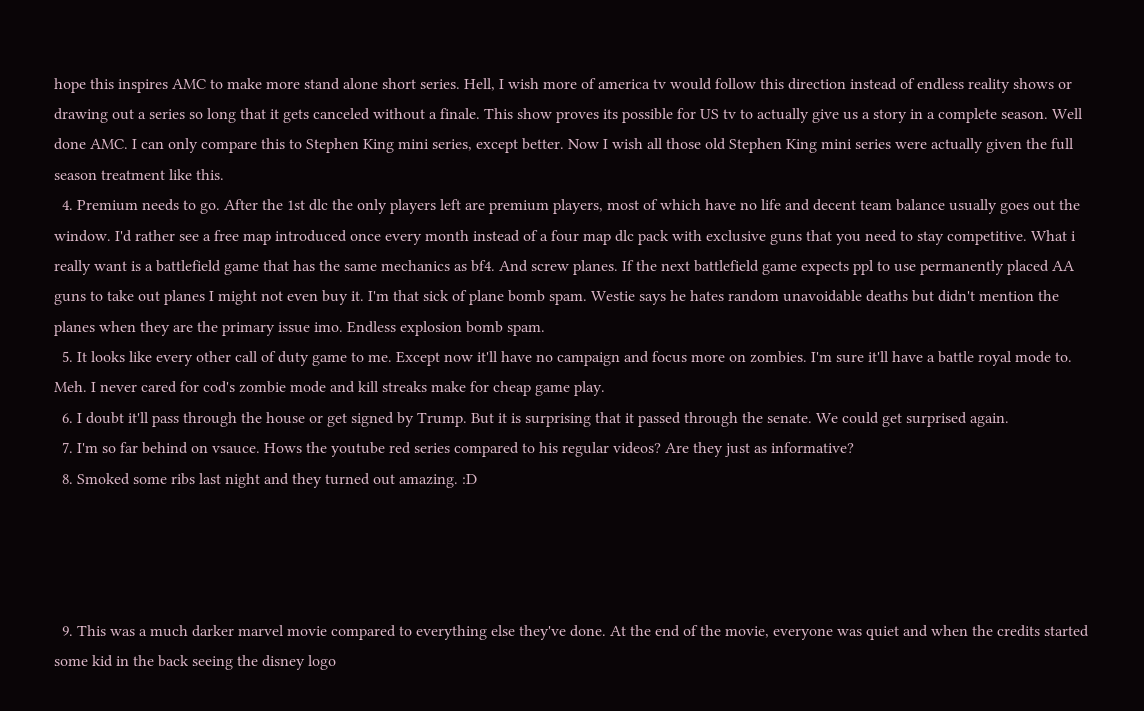hope this inspires AMC to make more stand alone short series. Hell, I wish more of america tv would follow this direction instead of endless reality shows or drawing out a series so long that it gets canceled without a finale. This show proves its possible for US tv to actually give us a story in a complete season. Well done AMC. I can only compare this to Stephen King mini series, except better. Now I wish all those old Stephen King mini series were actually given the full season treatment like this.
  4. Premium needs to go. After the 1st dlc the only players left are premium players, most of which have no life and decent team balance usually goes out the window. I'd rather see a free map introduced once every month instead of a four map dlc pack with exclusive guns that you need to stay competitive. What i really want is a battlefield game that has the same mechanics as bf4. And screw planes. If the next battlefield game expects ppl to use permanently placed AA guns to take out planes I might not even buy it. I'm that sick of plane bomb spam. Westie says he hates random unavoidable deaths but didn't mention the planes when they are the primary issue imo. Endless explosion bomb spam.
  5. It looks like every other call of duty game to me. Except now it'll have no campaign and focus more on zombies. I'm sure it'll have a battle royal mode to. Meh. I never cared for cod's zombie mode and kill streaks make for cheap game play.
  6. I doubt it'll pass through the house or get signed by Trump. But it is surprising that it passed through the senate. We could get surprised again.
  7. I'm so far behind on vsauce. Hows the youtube red series compared to his regular videos? Are they just as informative?
  8. Smoked some ribs last night and they turned out amazing. :D




  9. This was a much darker marvel movie compared to everything else they've done. At the end of the movie, everyone was quiet and when the credits started some kid in the back seeing the disney logo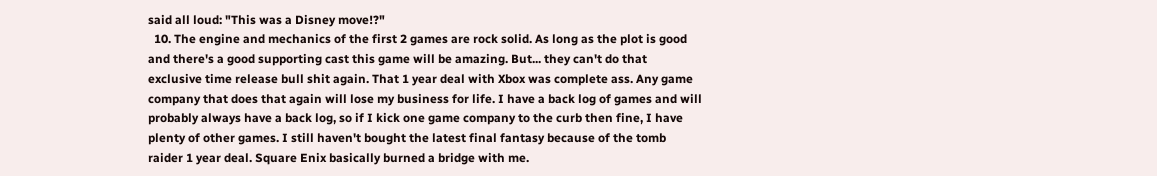said all loud: "This was a Disney move!?"
  10. The engine and mechanics of the first 2 games are rock solid. As long as the plot is good and there's a good supporting cast this game will be amazing. But... they can't do that exclusive time release bull shit again. That 1 year deal with Xbox was complete ass. Any game company that does that again will lose my business for life. I have a back log of games and will probably always have a back log, so if I kick one game company to the curb then fine, I have plenty of other games. I still haven't bought the latest final fantasy because of the tomb raider 1 year deal. Square Enix basically burned a bridge with me.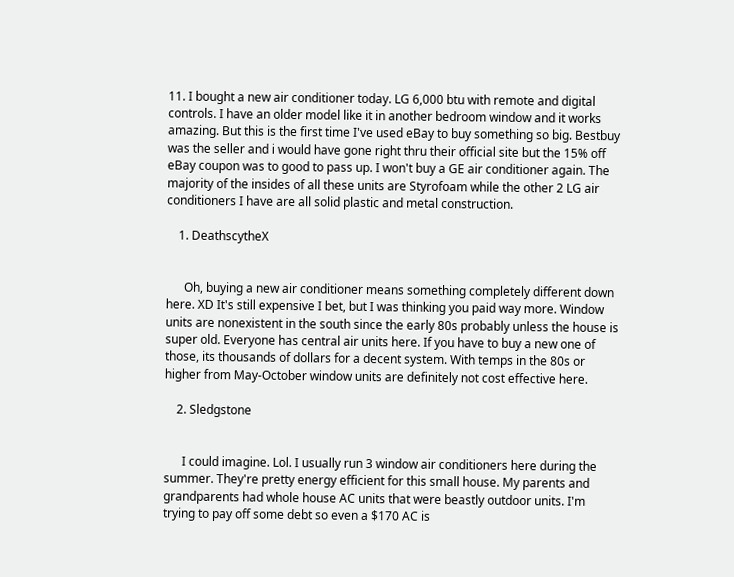11. I bought a new air conditioner today. LG 6,000 btu with remote and digital controls. I have an older model like it in another bedroom window and it works amazing. But this is the first time I've used eBay to buy something so big. Bestbuy was the seller and i would have gone right thru their official site but the 15% off eBay coupon was to good to pass up. I won't buy a GE air conditioner again. The majority of the insides of all these units are Styrofoam while the other 2 LG air conditioners I have are all solid plastic and metal construction.

    1. DeathscytheX


      Oh, buying a new air conditioner means something completely different down here. XD It's still expensive I bet, but I was thinking you paid way more. Window units are nonexistent in the south since the early 80s probably unless the house is super old. Everyone has central air units here. If you have to buy a new one of those, its thousands of dollars for a decent system. With temps in the 80s or higher from May-October window units are definitely not cost effective here.

    2. Sledgstone


      I could imagine. Lol. I usually run 3 window air conditioners here during the summer. They're pretty energy efficient for this small house. My parents and grandparents had whole house AC units that were beastly outdoor units. I'm trying to pay off some debt so even a $170 AC is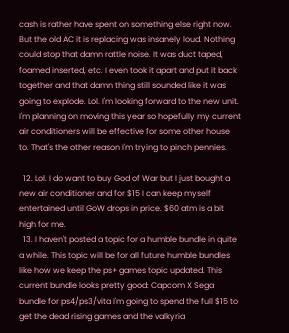cash is rather have spent on something else right now. But the old AC it is replacing was insanely loud. Nothing could stop that damn rattle noise. It was duct taped, foamed inserted, etc. I even took it apart and put it back together and that damn thing still sounded like it was going to explode. Lol. I'm looking forward to the new unit. I'm planning on moving this year so hopefully my current air conditioners will be effective for some other house to. That's the other reason I'm trying to pinch pennies.

  12. Lol. I do want to buy God of War but I just bought a new air conditioner and for $15 I can keep myself entertained until GoW drops in price. $60 atm is a bit high for me.
  13. I haven't posted a topic for a humble bundle in quite a while. This topic will be for all future humble bundles like how we keep the ps+ games topic updated. This current bundle looks pretty good: Capcom X Sega bundle for ps4/ps3/vita I'm going to spend the full $15 to get the dead rising games and the valkyria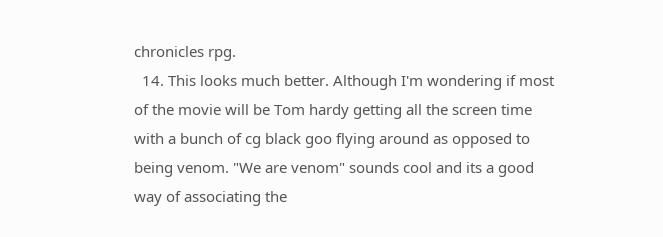chronicles rpg.
  14. This looks much better. Although I'm wondering if most of the movie will be Tom hardy getting all the screen time with a bunch of cg black goo flying around as opposed to being venom. "We are venom" sounds cool and its a good way of associating the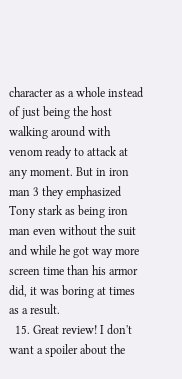character as a whole instead of just being the host walking around with venom ready to attack at any moment. But in iron man 3 they emphasized Tony stark as being iron man even without the suit and while he got way more screen time than his armor did, it was boring at times as a result.
  15. Great review! I don't want a spoiler about the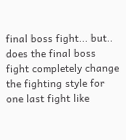final boss fight... but.. does the final boss fight completely change the fighting style for one last fight like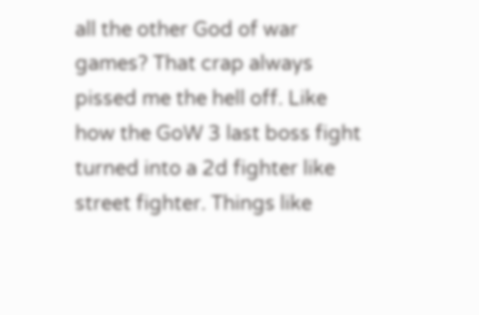all the other God of war games? That crap always pissed me the hell off. Like how the GoW 3 last boss fight turned into a 2d fighter like street fighter. Things like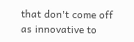that don't come off as innovative to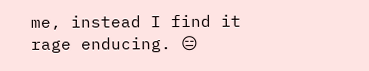me, instead I find it rage enducing. 😑